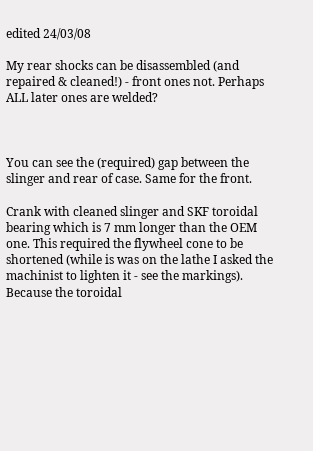edited 24/03/08

My rear shocks can be disassembled (and repaired & cleaned!) - front ones not. Perhaps ALL later ones are welded?



You can see the (required) gap between the slinger and rear of case. Same for the front.

Crank with cleaned slinger and SKF toroidal bearing which is 7 mm longer than the OEM one. This required the flywheel cone to be
shortened (while is was on the lathe I asked the machinist to lighten it - see the markings). Because the toroidal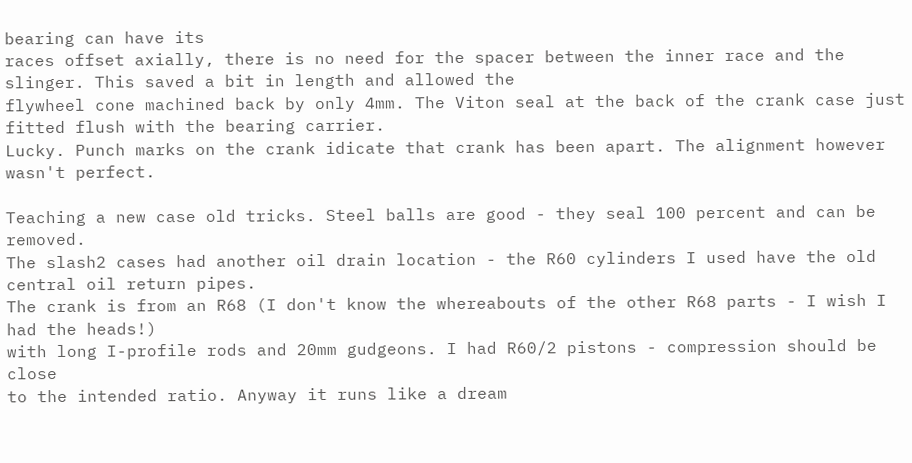bearing can have its
races offset axially, there is no need for the spacer between the inner race and the slinger. This saved a bit in length and allowed the
flywheel cone machined back by only 4mm. The Viton seal at the back of the crank case just fitted flush with the bearing carrier.
Lucky. Punch marks on the crank idicate that crank has been apart. The alignment however wasn't perfect.

Teaching a new case old tricks. Steel balls are good - they seal 100 percent and can be removed.
The slash2 cases had another oil drain location - the R60 cylinders I used have the old central oil return pipes.
The crank is from an R68 (I don't know the whereabouts of the other R68 parts - I wish I had the heads!)
with long I-profile rods and 20mm gudgeons. I had R60/2 pistons - compression should be close
to the intended ratio. Anyway it runs like a dream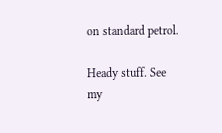on standard petrol.

Heady stuff. See my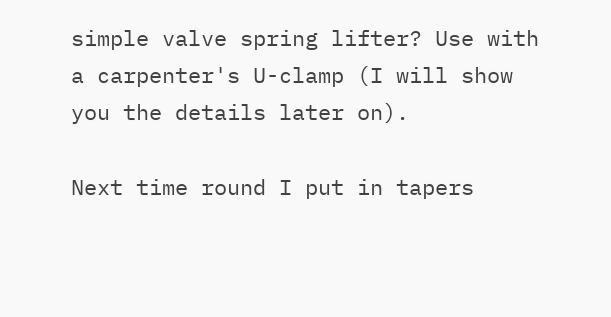simple valve spring lifter? Use with a carpenter's U-clamp (I will show you the details later on).

Next time round I put in tapers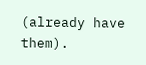(already have them).